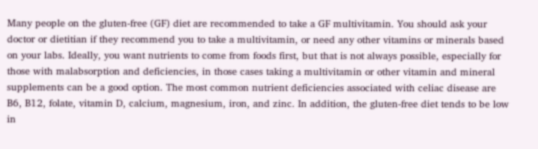Many people on the gluten-free (GF) diet are recommended to take a GF multivitamin. You should ask your doctor or dietitian if they recommend you to take a multivitamin, or need any other vitamins or minerals based on your labs. Ideally, you want nutrients to come from foods first, but that is not always possible, especially for those with malabsorption and deficiencies, in those cases taking a multivitamin or other vitamin and mineral supplements can be a good option. The most common nutrient deficiencies associated with celiac disease are B6, B12, folate, vitamin D, calcium, magnesium, iron, and zinc. In addition, the gluten-free diet tends to be low in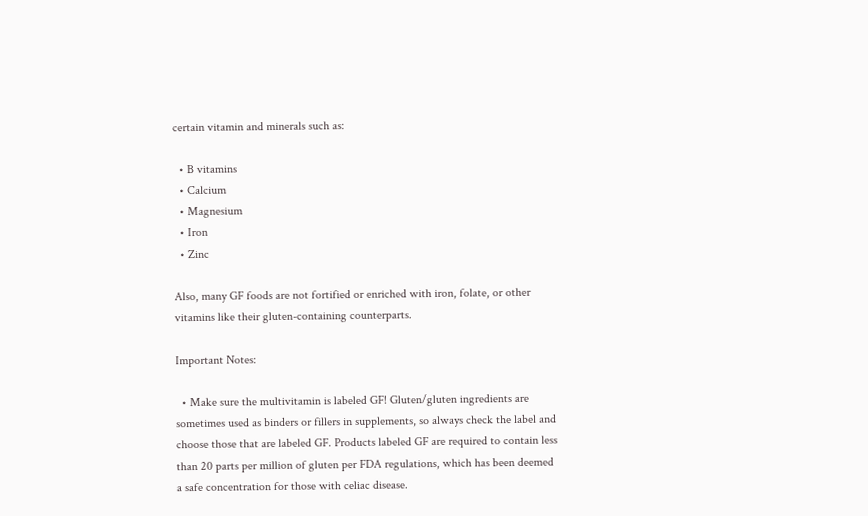certain vitamin and minerals such as:

  • B vitamins
  • Calcium
  • Magnesium
  • Iron
  • Zinc

Also, many GF foods are not fortified or enriched with iron, folate, or other vitamins like their gluten-containing counterparts.

Important Notes:

  • Make sure the multivitamin is labeled GF! Gluten/gluten ingredients are sometimes used as binders or fillers in supplements, so always check the label and choose those that are labeled GF. Products labeled GF are required to contain less than 20 parts per million of gluten per FDA regulations, which has been deemed a safe concentration for those with celiac disease.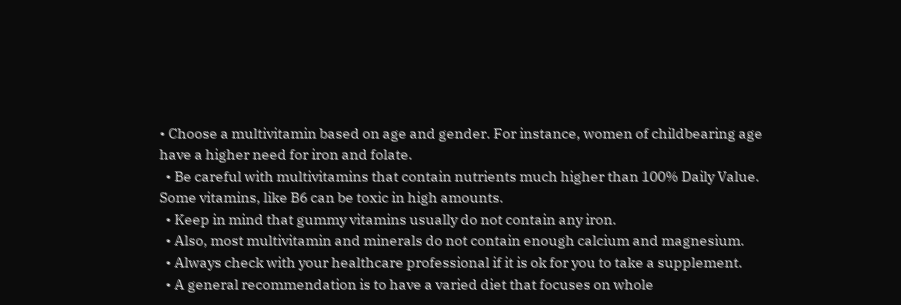• Choose a multivitamin based on age and gender. For instance, women of childbearing age have a higher need for iron and folate.
  • Be careful with multivitamins that contain nutrients much higher than 100% Daily Value. Some vitamins, like B6 can be toxic in high amounts.
  • Keep in mind that gummy vitamins usually do not contain any iron.
  • Also, most multivitamin and minerals do not contain enough calcium and magnesium.
  • Always check with your healthcare professional if it is ok for you to take a supplement.
  • A general recommendation is to have a varied diet that focuses on whole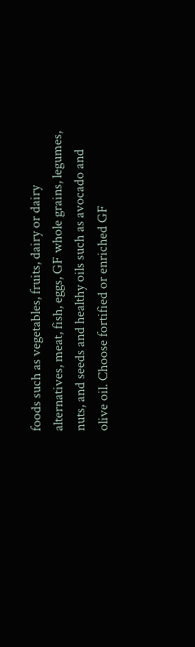foods such as vegetables, fruits, dairy or dairy alternatives, meat, fish, eggs, GF whole grains, legumes, nuts, and seeds and healthy oils such as avocado and olive oil. Choose fortified or enriched GF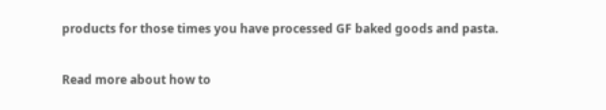products for those times you have processed GF baked goods and pasta.

Read more about how to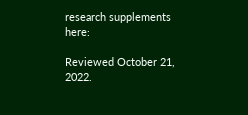research supplements here:

Reviewed October 21, 2022.